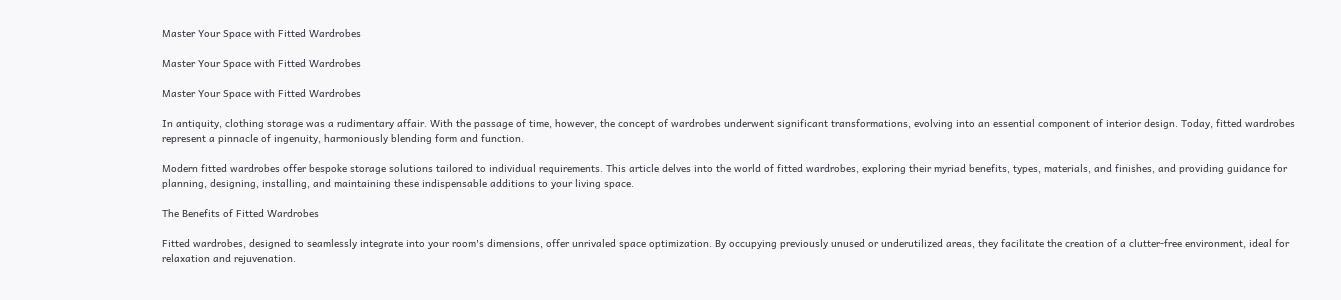Master Your Space with Fitted Wardrobes

Master Your Space with Fitted Wardrobes

Master Your Space with Fitted Wardrobes

In antiquity, clothing storage was a rudimentary affair. With the passage of time, however, the concept of wardrobes underwent significant transformations, evolving into an essential component of interior design. Today, fitted wardrobes represent a pinnacle of ingenuity, harmoniously blending form and function.

Modern fitted wardrobes offer bespoke storage solutions tailored to individual requirements. This article delves into the world of fitted wardrobes, exploring their myriad benefits, types, materials, and finishes, and providing guidance for planning, designing, installing, and maintaining these indispensable additions to your living space.

The Benefits of Fitted Wardrobes

Fitted wardrobes, designed to seamlessly integrate into your room's dimensions, offer unrivaled space optimization. By occupying previously unused or underutilized areas, they facilitate the creation of a clutter-free environment, ideal for relaxation and rejuvenation.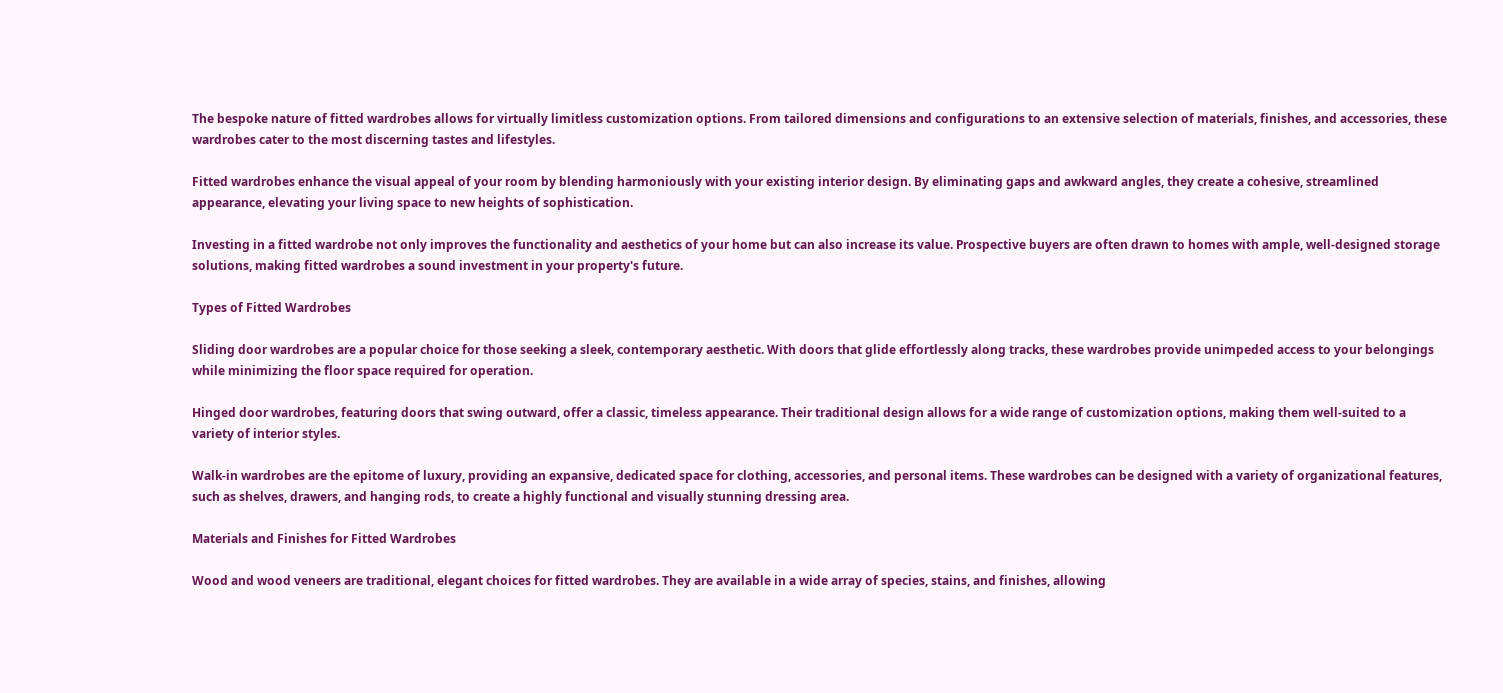The bespoke nature of fitted wardrobes allows for virtually limitless customization options. From tailored dimensions and configurations to an extensive selection of materials, finishes, and accessories, these wardrobes cater to the most discerning tastes and lifestyles.

Fitted wardrobes enhance the visual appeal of your room by blending harmoniously with your existing interior design. By eliminating gaps and awkward angles, they create a cohesive, streamlined appearance, elevating your living space to new heights of sophistication.

Investing in a fitted wardrobe not only improves the functionality and aesthetics of your home but can also increase its value. Prospective buyers are often drawn to homes with ample, well-designed storage solutions, making fitted wardrobes a sound investment in your property's future.

Types of Fitted Wardrobes

Sliding door wardrobes are a popular choice for those seeking a sleek, contemporary aesthetic. With doors that glide effortlessly along tracks, these wardrobes provide unimpeded access to your belongings while minimizing the floor space required for operation.

Hinged door wardrobes, featuring doors that swing outward, offer a classic, timeless appearance. Their traditional design allows for a wide range of customization options, making them well-suited to a variety of interior styles.

Walk-in wardrobes are the epitome of luxury, providing an expansive, dedicated space for clothing, accessories, and personal items. These wardrobes can be designed with a variety of organizational features, such as shelves, drawers, and hanging rods, to create a highly functional and visually stunning dressing area.

Materials and Finishes for Fitted Wardrobes

Wood and wood veneers are traditional, elegant choices for fitted wardrobes. They are available in a wide array of species, stains, and finishes, allowing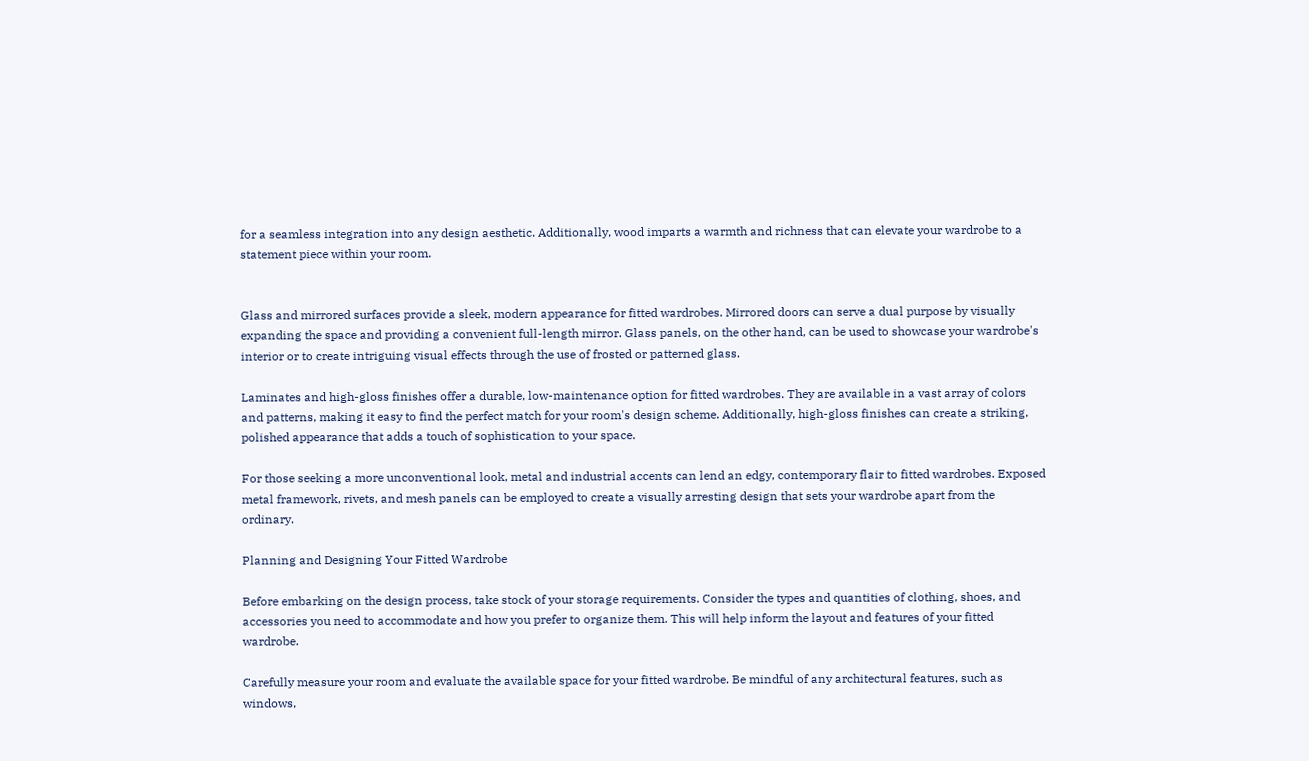for a seamless integration into any design aesthetic. Additionally, wood imparts a warmth and richness that can elevate your wardrobe to a statement piece within your room.


Glass and mirrored surfaces provide a sleek, modern appearance for fitted wardrobes. Mirrored doors can serve a dual purpose by visually expanding the space and providing a convenient full-length mirror. Glass panels, on the other hand, can be used to showcase your wardrobe's interior or to create intriguing visual effects through the use of frosted or patterned glass.

Laminates and high-gloss finishes offer a durable, low-maintenance option for fitted wardrobes. They are available in a vast array of colors and patterns, making it easy to find the perfect match for your room's design scheme. Additionally, high-gloss finishes can create a striking, polished appearance that adds a touch of sophistication to your space.

For those seeking a more unconventional look, metal and industrial accents can lend an edgy, contemporary flair to fitted wardrobes. Exposed metal framework, rivets, and mesh panels can be employed to create a visually arresting design that sets your wardrobe apart from the ordinary.

Planning and Designing Your Fitted Wardrobe

Before embarking on the design process, take stock of your storage requirements. Consider the types and quantities of clothing, shoes, and accessories you need to accommodate and how you prefer to organize them. This will help inform the layout and features of your fitted wardrobe.

Carefully measure your room and evaluate the available space for your fitted wardrobe. Be mindful of any architectural features, such as windows,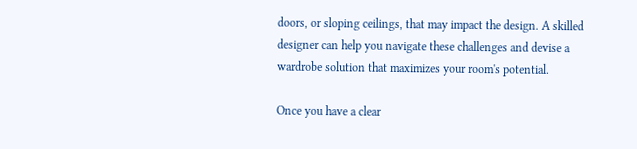doors, or sloping ceilings, that may impact the design. A skilled designer can help you navigate these challenges and devise a wardrobe solution that maximizes your room's potential.

Once you have a clear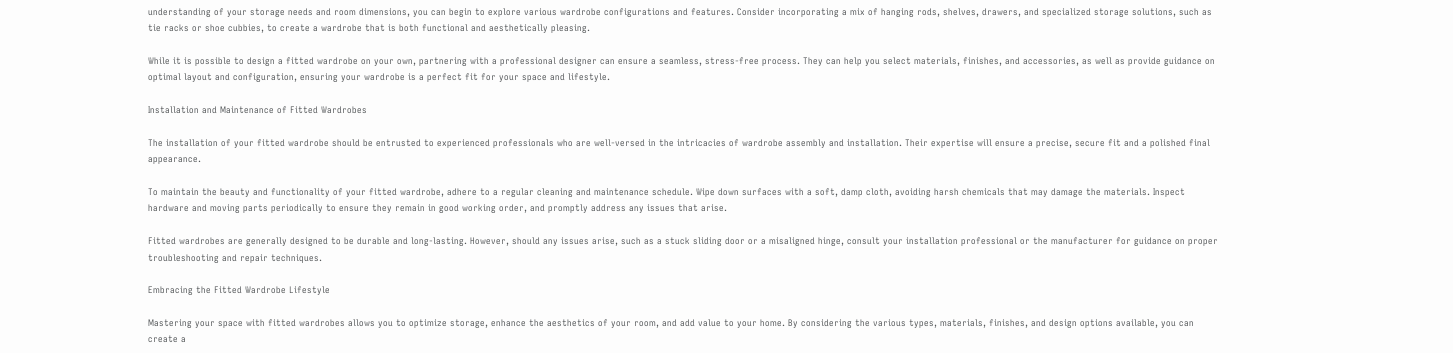understanding of your storage needs and room dimensions, you can begin to explore various wardrobe configurations and features. Consider incorporating a mix of hanging rods, shelves, drawers, and specialized storage solutions, such as tie racks or shoe cubbies, to create a wardrobe that is both functional and aesthetically pleasing.

While it is possible to design a fitted wardrobe on your own, partnering with a professional designer can ensure a seamless, stress-free process. They can help you select materials, finishes, and accessories, as well as provide guidance on optimal layout and configuration, ensuring your wardrobe is a perfect fit for your space and lifestyle.

Installation and Maintenance of Fitted Wardrobes

The installation of your fitted wardrobe should be entrusted to experienced professionals who are well-versed in the intricacies of wardrobe assembly and installation. Their expertise will ensure a precise, secure fit and a polished final appearance.

To maintain the beauty and functionality of your fitted wardrobe, adhere to a regular cleaning and maintenance schedule. Wipe down surfaces with a soft, damp cloth, avoiding harsh chemicals that may damage the materials. Inspect hardware and moving parts periodically to ensure they remain in good working order, and promptly address any issues that arise.

Fitted wardrobes are generally designed to be durable and long-lasting. However, should any issues arise, such as a stuck sliding door or a misaligned hinge, consult your installation professional or the manufacturer for guidance on proper troubleshooting and repair techniques.

Embracing the Fitted Wardrobe Lifestyle

Mastering your space with fitted wardrobes allows you to optimize storage, enhance the aesthetics of your room, and add value to your home. By considering the various types, materials, finishes, and design options available, you can create a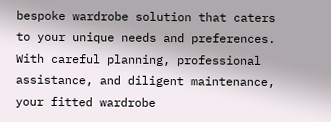bespoke wardrobe solution that caters to your unique needs and preferences. With careful planning, professional assistance, and diligent maintenance, your fitted wardrobe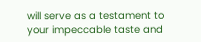will serve as a testament to your impeccable taste and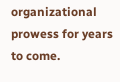organizational prowess for years to come.